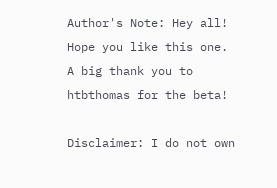Author's Note: Hey all! Hope you like this one. A big thank you to htbthomas for the beta!

Disclaimer: I do not own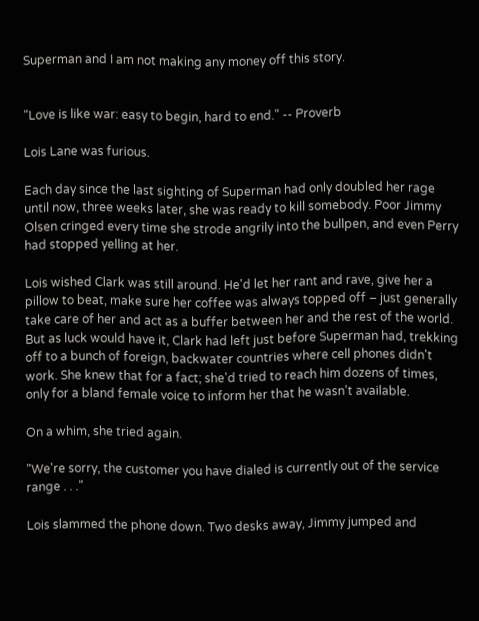Superman and I am not making any money off this story.


"Love is like war: easy to begin, hard to end." -- Proverb

Lois Lane was furious.

Each day since the last sighting of Superman had only doubled her rage until now, three weeks later, she was ready to kill somebody. Poor Jimmy Olsen cringed every time she strode angrily into the bullpen, and even Perry had stopped yelling at her.

Lois wished Clark was still around. He'd let her rant and rave, give her a pillow to beat, make sure her coffee was always topped off – just generally take care of her and act as a buffer between her and the rest of the world. But as luck would have it, Clark had left just before Superman had, trekking off to a bunch of foreign, backwater countries where cell phones didn't work. She knew that for a fact; she'd tried to reach him dozens of times, only for a bland female voice to inform her that he wasn't available.

On a whim, she tried again.

"We're sorry, the customer you have dialed is currently out of the service range . . ."

Lois slammed the phone down. Two desks away, Jimmy jumped and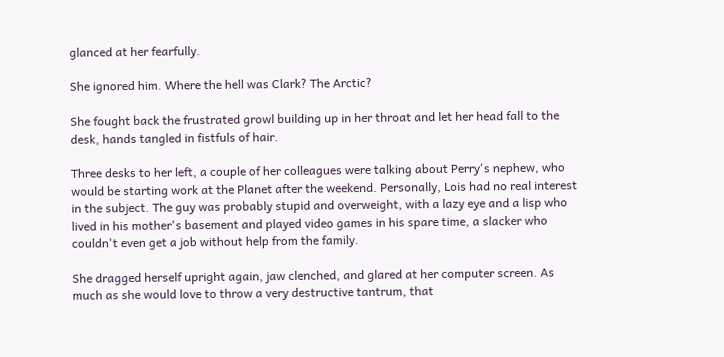glanced at her fearfully.

She ignored him. Where the hell was Clark? The Arctic?

She fought back the frustrated growl building up in her throat and let her head fall to the desk, hands tangled in fistfuls of hair.

Three desks to her left, a couple of her colleagues were talking about Perry's nephew, who would be starting work at the Planet after the weekend. Personally, Lois had no real interest in the subject. The guy was probably stupid and overweight, with a lazy eye and a lisp who lived in his mother's basement and played video games in his spare time, a slacker who couldn't even get a job without help from the family.

She dragged herself upright again, jaw clenched, and glared at her computer screen. As much as she would love to throw a very destructive tantrum, that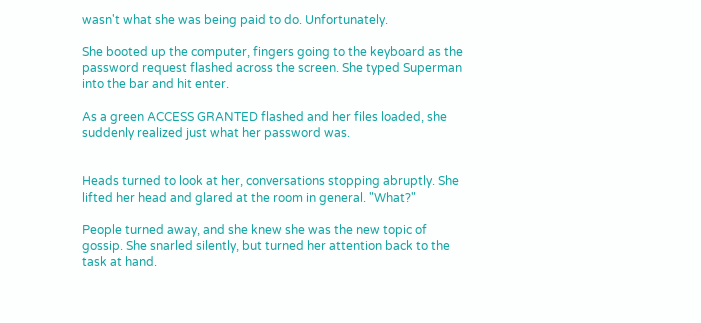wasn't what she was being paid to do. Unfortunately.

She booted up the computer, fingers going to the keyboard as the password request flashed across the screen. She typed Superman into the bar and hit enter.

As a green ACCESS GRANTED flashed and her files loaded, she suddenly realized just what her password was.


Heads turned to look at her, conversations stopping abruptly. She lifted her head and glared at the room in general. "What?"

People turned away, and she knew she was the new topic of gossip. She snarled silently, but turned her attention back to the task at hand.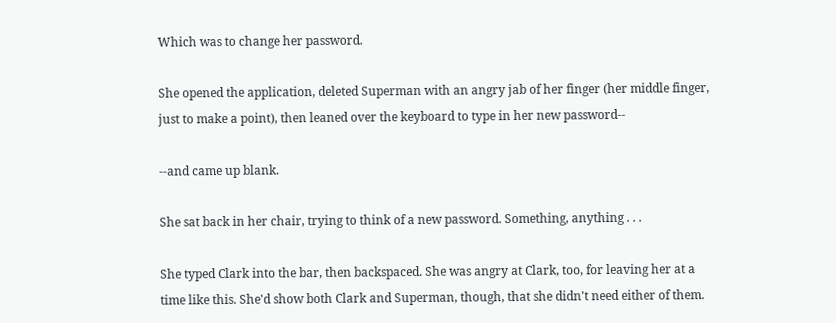Which was to change her password.

She opened the application, deleted Superman with an angry jab of her finger (her middle finger, just to make a point), then leaned over the keyboard to type in her new password--

--and came up blank.

She sat back in her chair, trying to think of a new password. Something, anything . . .

She typed Clark into the bar, then backspaced. She was angry at Clark, too, for leaving her at a time like this. She'd show both Clark and Superman, though, that she didn't need either of them.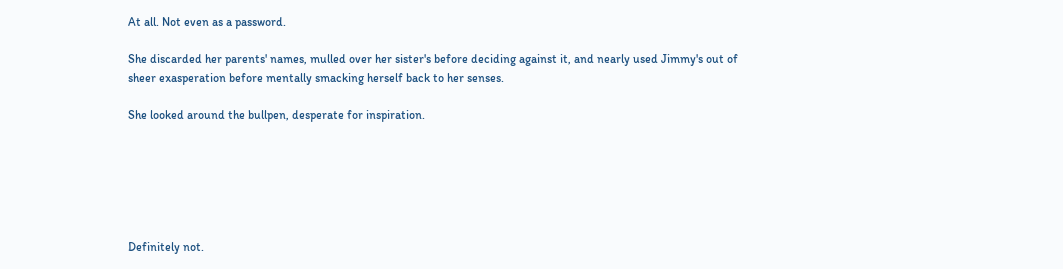At all. Not even as a password.

She discarded her parents' names, mulled over her sister's before deciding against it, and nearly used Jimmy's out of sheer exasperation before mentally smacking herself back to her senses.

She looked around the bullpen, desperate for inspiration.






Definitely not.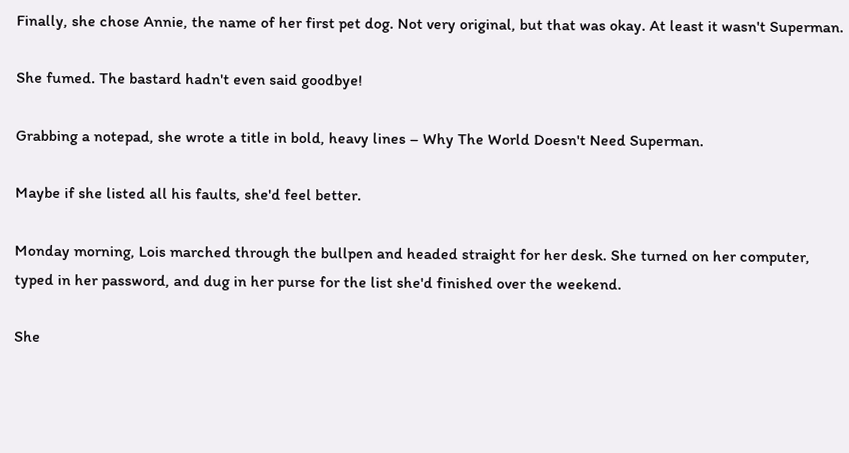Finally, she chose Annie, the name of her first pet dog. Not very original, but that was okay. At least it wasn't Superman.

She fumed. The bastard hadn't even said goodbye!

Grabbing a notepad, she wrote a title in bold, heavy lines – Why The World Doesn't Need Superman.

Maybe if she listed all his faults, she'd feel better.

Monday morning, Lois marched through the bullpen and headed straight for her desk. She turned on her computer, typed in her password, and dug in her purse for the list she'd finished over the weekend.

She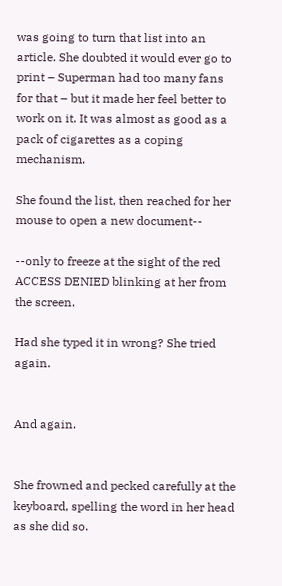was going to turn that list into an article. She doubted it would ever go to print – Superman had too many fans for that – but it made her feel better to work on it. It was almost as good as a pack of cigarettes as a coping mechanism.

She found the list, then reached for her mouse to open a new document--

--only to freeze at the sight of the red ACCESS DENIED blinking at her from the screen.

Had she typed it in wrong? She tried again.


And again.


She frowned and pecked carefully at the keyboard, spelling the word in her head as she did so.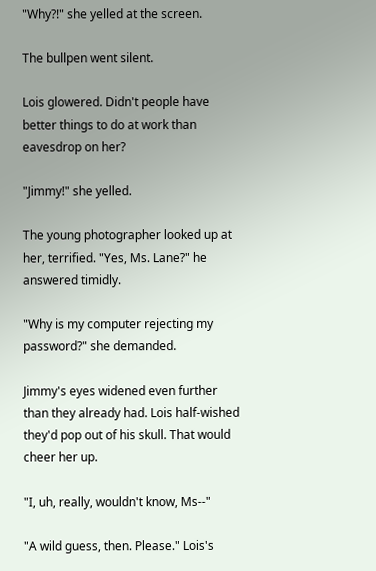"Why?!" she yelled at the screen.

The bullpen went silent.

Lois glowered. Didn't people have better things to do at work than eavesdrop on her?

"Jimmy!" she yelled.

The young photographer looked up at her, terrified. "Yes, Ms. Lane?" he answered timidly.

"Why is my computer rejecting my password?" she demanded.

Jimmy's eyes widened even further than they already had. Lois half-wished they'd pop out of his skull. That would cheer her up.

"I, uh, really, wouldn't know, Ms--"

"A wild guess, then. Please." Lois's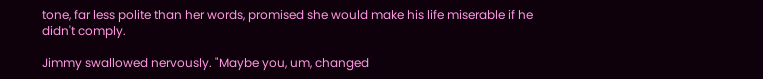tone, far less polite than her words, promised she would make his life miserable if he didn't comply.

Jimmy swallowed nervously. "Maybe you, um, changed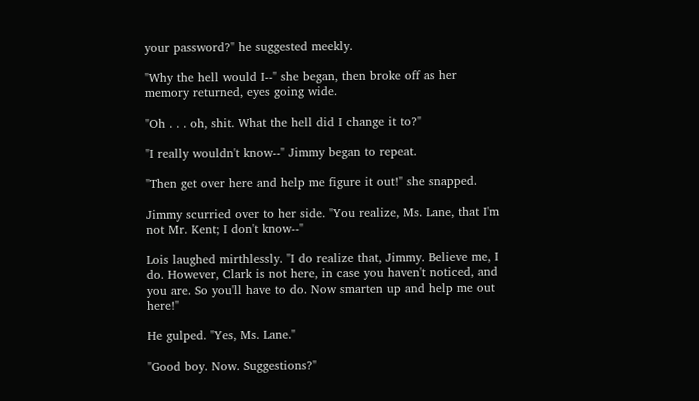your password?" he suggested meekly.

"Why the hell would I--" she began, then broke off as her memory returned, eyes going wide.

"Oh . . . oh, shit. What the hell did I change it to?"

"I really wouldn't know--" Jimmy began to repeat.

"Then get over here and help me figure it out!" she snapped.

Jimmy scurried over to her side. "You realize, Ms. Lane, that I'm not Mr. Kent; I don't know--"

Lois laughed mirthlessly. "I do realize that, Jimmy. Believe me, I do. However, Clark is not here, in case you haven't noticed, and you are. So you'll have to do. Now smarten up and help me out here!"

He gulped. "Yes, Ms. Lane."

"Good boy. Now. Suggestions?"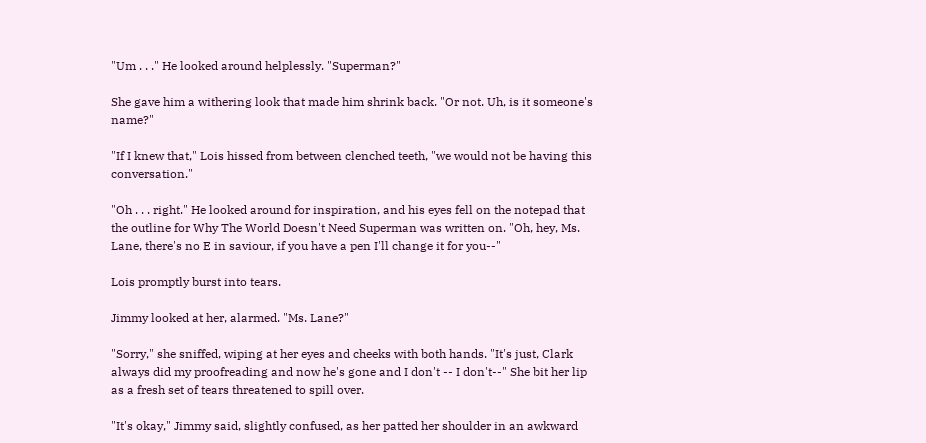"Um . . ." He looked around helplessly. "Superman?"

She gave him a withering look that made him shrink back. "Or not. Uh, is it someone's name?"

"If I knew that," Lois hissed from between clenched teeth, "we would not be having this conversation."

"Oh . . . right." He looked around for inspiration, and his eyes fell on the notepad that the outline for Why The World Doesn't Need Superman was written on. "Oh, hey, Ms. Lane, there's no E in saviour, if you have a pen I'll change it for you--"

Lois promptly burst into tears.

Jimmy looked at her, alarmed. "Ms. Lane?"

"Sorry," she sniffed, wiping at her eyes and cheeks with both hands. "It's just, Clark always did my proofreading and now he's gone and I don't -- I don't--" She bit her lip as a fresh set of tears threatened to spill over.

"It's okay," Jimmy said, slightly confused, as her patted her shoulder in an awkward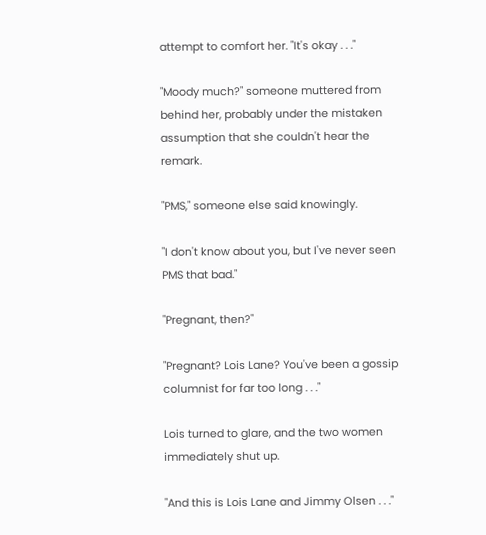attempt to comfort her. "It's okay . . ."

"Moody much?" someone muttered from behind her, probably under the mistaken assumption that she couldn't hear the remark.

"PMS," someone else said knowingly.

"I don't know about you, but I've never seen PMS that bad."

"Pregnant, then?"

"Pregnant? Lois Lane? You've been a gossip columnist for far too long . . ."

Lois turned to glare, and the two women immediately shut up.

"And this is Lois Lane and Jimmy Olsen . . ."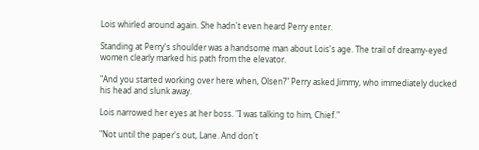Lois whirled around again. She hadn't even heard Perry enter.

Standing at Perry's shoulder was a handsome man about Lois's age. The trail of dreamy-eyed women clearly marked his path from the elevator.

"And you started working over here when, Olsen?" Perry asked Jimmy, who immediately ducked his head and slunk away.

Lois narrowed her eyes at her boss. "I was talking to him, Chief."

"Not until the paper's out, Lane. And don't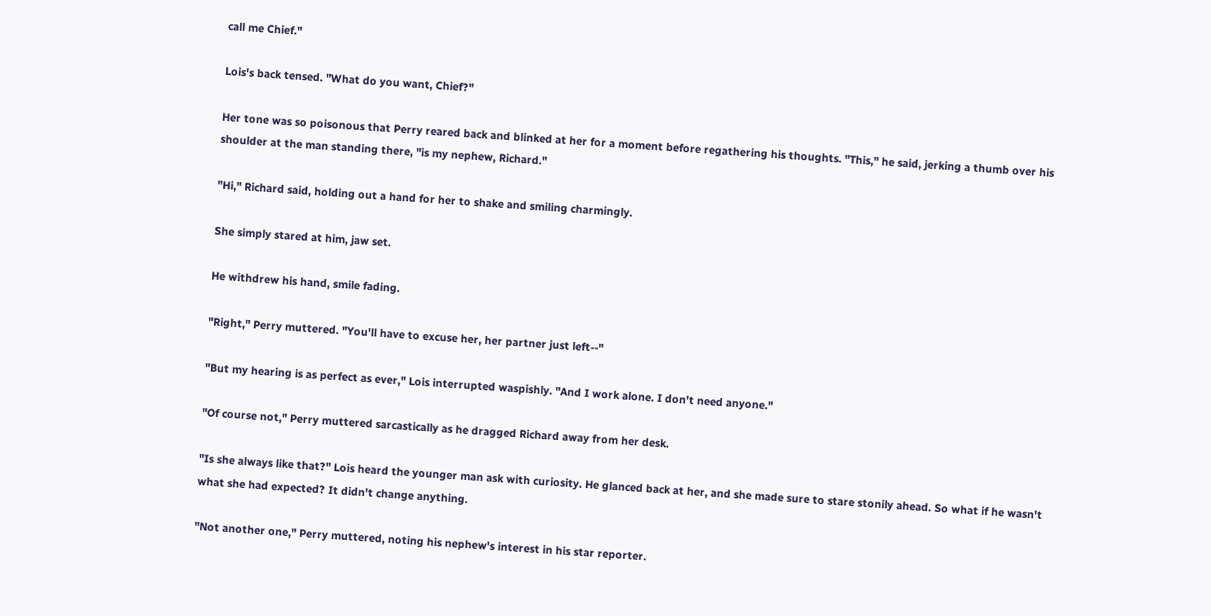call me Chief."

Lois's back tensed. "What do you want, Chief?"

Her tone was so poisonous that Perry reared back and blinked at her for a moment before regathering his thoughts. "This," he said, jerking a thumb over his shoulder at the man standing there, "is my nephew, Richard."

"Hi," Richard said, holding out a hand for her to shake and smiling charmingly.

She simply stared at him, jaw set.

He withdrew his hand, smile fading.

"Right," Perry muttered. "You'll have to excuse her, her partner just left--"

"But my hearing is as perfect as ever," Lois interrupted waspishly. "And I work alone. I don't need anyone."

"Of course not," Perry muttered sarcastically as he dragged Richard away from her desk.

"Is she always like that?" Lois heard the younger man ask with curiosity. He glanced back at her, and she made sure to stare stonily ahead. So what if he wasn't what she had expected? It didn't change anything.

"Not another one," Perry muttered, noting his nephew's interest in his star reporter.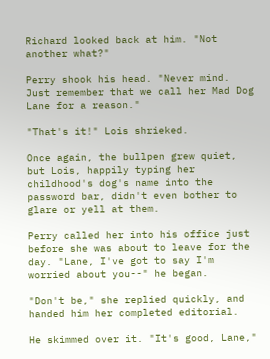Richard looked back at him. "Not another what?"

Perry shook his head. "Never mind. Just remember that we call her Mad Dog Lane for a reason."

"That's it!" Lois shrieked.

Once again, the bullpen grew quiet, but Lois, happily typing her childhood's dog's name into the password bar, didn't even bother to glare or yell at them.

Perry called her into his office just before she was about to leave for the day. "Lane, I've got to say I'm worried about you--" he began.

"Don't be," she replied quickly, and handed him her completed editorial.

He skimmed over it. "It's good, Lane,"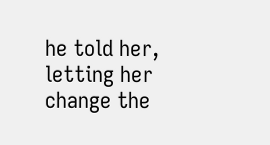he told her, letting her change the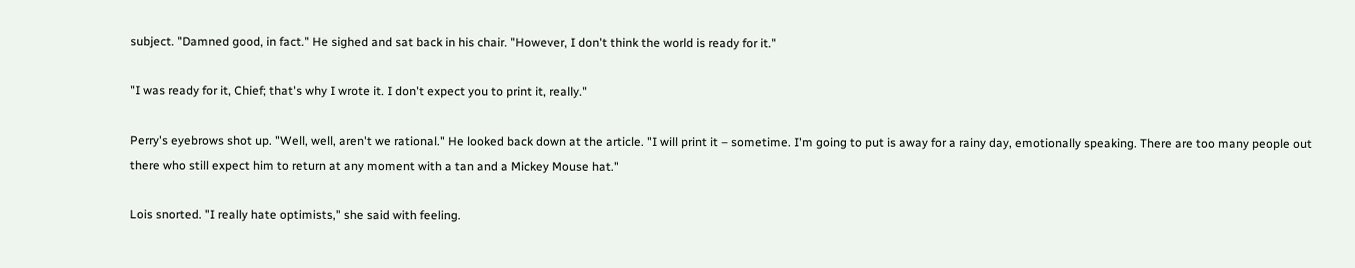subject. "Damned good, in fact." He sighed and sat back in his chair. "However, I don't think the world is ready for it."

"I was ready for it, Chief; that's why I wrote it. I don't expect you to print it, really."

Perry's eyebrows shot up. "Well, well, aren't we rational." He looked back down at the article. "I will print it – sometime. I'm going to put is away for a rainy day, emotionally speaking. There are too many people out there who still expect him to return at any moment with a tan and a Mickey Mouse hat."

Lois snorted. "I really hate optimists," she said with feeling.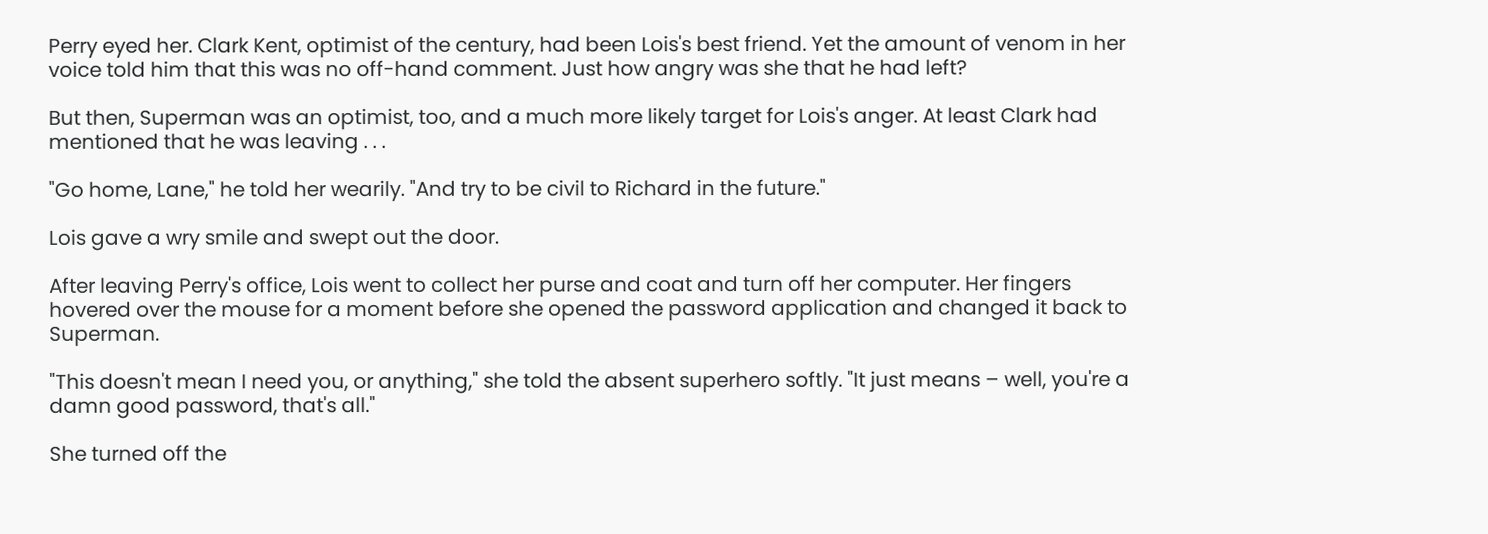Perry eyed her. Clark Kent, optimist of the century, had been Lois's best friend. Yet the amount of venom in her voice told him that this was no off-hand comment. Just how angry was she that he had left?

But then, Superman was an optimist, too, and a much more likely target for Lois's anger. At least Clark had mentioned that he was leaving . . .

"Go home, Lane," he told her wearily. "And try to be civil to Richard in the future."

Lois gave a wry smile and swept out the door.

After leaving Perry's office, Lois went to collect her purse and coat and turn off her computer. Her fingers hovered over the mouse for a moment before she opened the password application and changed it back to Superman.

"This doesn't mean I need you, or anything," she told the absent superhero softly. "It just means – well, you're a damn good password, that's all."

She turned off the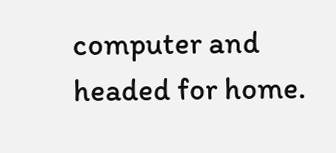computer and headed for home.